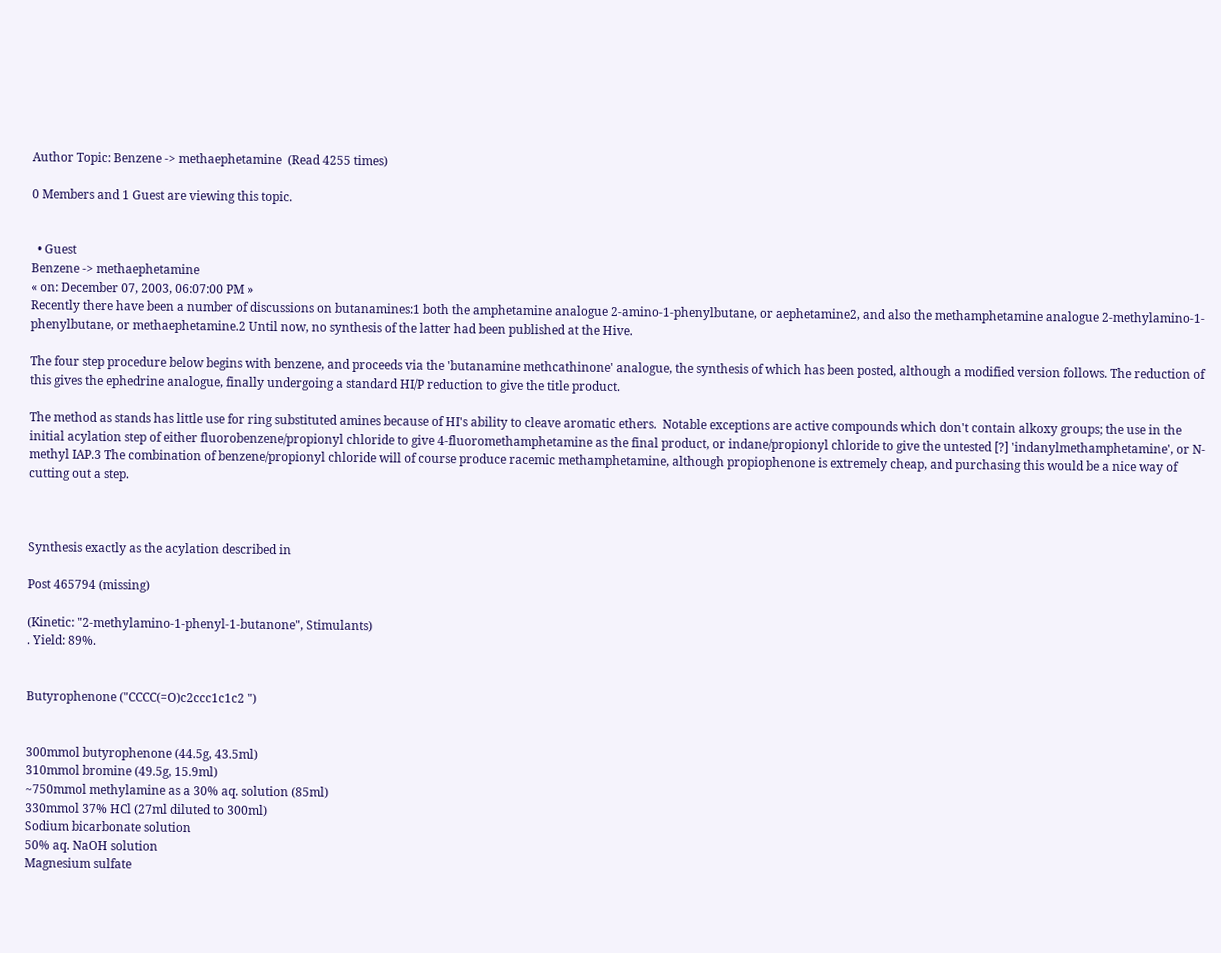Author Topic: Benzene -> methaephetamine  (Read 4255 times)

0 Members and 1 Guest are viewing this topic.


  • Guest
Benzene -> methaephetamine
« on: December 07, 2003, 06:07:00 PM »
Recently there have been a number of discussions on butanamines:1 both the amphetamine analogue 2-amino-1-phenylbutane, or aephetamine2, and also the methamphetamine analogue 2-methylamino-1-phenylbutane, or methaephetamine.2 Until now, no synthesis of the latter had been published at the Hive.

The four step procedure below begins with benzene, and proceeds via the 'butanamine methcathinone' analogue, the synthesis of which has been posted, although a modified version follows. The reduction of this gives the ephedrine analogue, finally undergoing a standard HI/P reduction to give the title product.

The method as stands has little use for ring substituted amines because of HI's ability to cleave aromatic ethers.  Notable exceptions are active compounds which don't contain alkoxy groups; the use in the initial acylation step of either fluorobenzene/propionyl chloride to give 4-fluoromethamphetamine as the final product, or indane/propionyl chloride to give the untested [?] 'indanylmethamphetamine', or N-methyl IAP.3 The combination of benzene/propionyl chloride will of course produce racemic methamphetamine, although propiophenone is extremely cheap, and purchasing this would be a nice way of cutting out a step.



Synthesis exactly as the acylation described in

Post 465794 (missing)

(Kinetic: "2-methylamino-1-phenyl-1-butanone", Stimulants)
. Yield: 89%.


Butyrophenone ("CCCC(=O)c2ccc1c1c2 ")


300mmol butyrophenone (44.5g, 43.5ml)
310mmol bromine (49.5g, 15.9ml)
~750mmol methylamine as a 30% aq. solution (85ml)
330mmol 37% HCl (27ml diluted to 300ml)
Sodium bicarbonate solution
50% aq. NaOH solution
Magnesium sulfate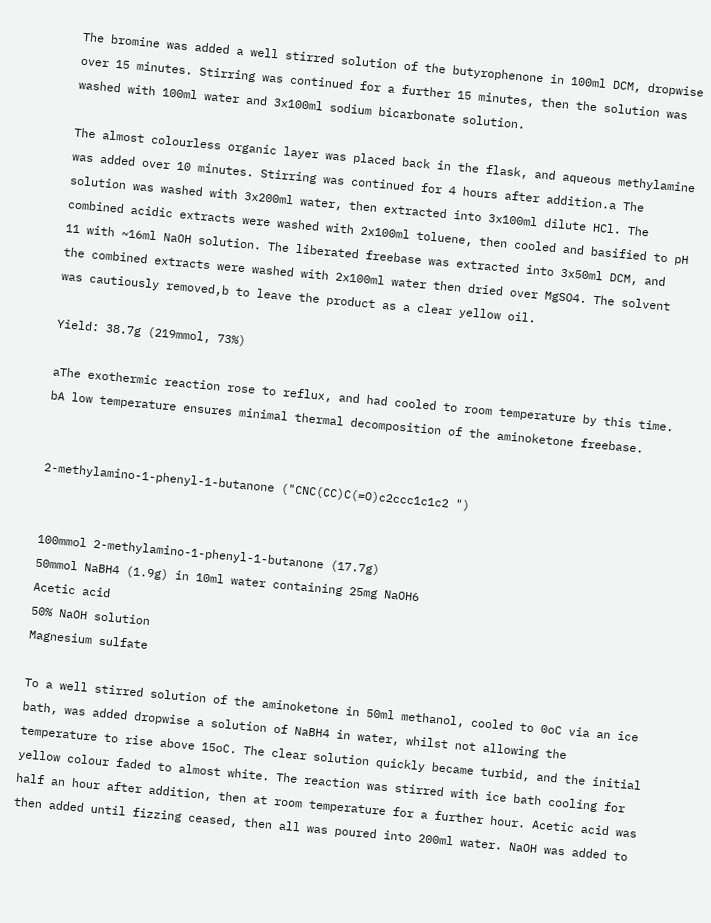The bromine was added a well stirred solution of the butyrophenone in 100ml DCM, dropwise over 15 minutes. Stirring was continued for a further 15 minutes, then the solution was washed with 100ml water and 3x100ml sodium bicarbonate solution.

The almost colourless organic layer was placed back in the flask, and aqueous methylamine was added over 10 minutes. Stirring was continued for 4 hours after addition.a The solution was washed with 3x200ml water, then extracted into 3x100ml dilute HCl. The combined acidic extracts were washed with 2x100ml toluene, then cooled and basified to pH 11 with ~16ml NaOH solution. The liberated freebase was extracted into 3x50ml DCM, and the combined extracts were washed with 2x100ml water then dried over MgSO4. The solvent was cautiously removed,b to leave the product as a clear yellow oil.

Yield: 38.7g (219mmol, 73%)

aThe exothermic reaction rose to reflux, and had cooled to room temperature by this time.
bA low temperature ensures minimal thermal decomposition of the aminoketone freebase.


2-methylamino-1-phenyl-1-butanone ("CNC(CC)C(=O)c2ccc1c1c2 ")


100mmol 2-methylamino-1-phenyl-1-butanone (17.7g)
50mmol NaBH4 (1.9g) in 10ml water containing 25mg NaOH6
Acetic acid
50% NaOH solution
Magnesium sulfate

To a well stirred solution of the aminoketone in 50ml methanol, cooled to 0oC via an ice bath, was added dropwise a solution of NaBH4 in water, whilst not allowing the temperature to rise above 15oC. The clear solution quickly became turbid, and the initial yellow colour faded to almost white. The reaction was stirred with ice bath cooling for half an hour after addition, then at room temperature for a further hour. Acetic acid was then added until fizzing ceased, then all was poured into 200ml water. NaOH was added to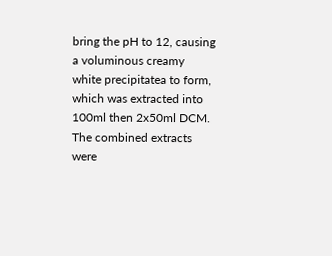bring the pH to 12, causing a voluminous creamy white precipitatea to form, which was extracted into 100ml then 2x50ml DCM. The combined extracts were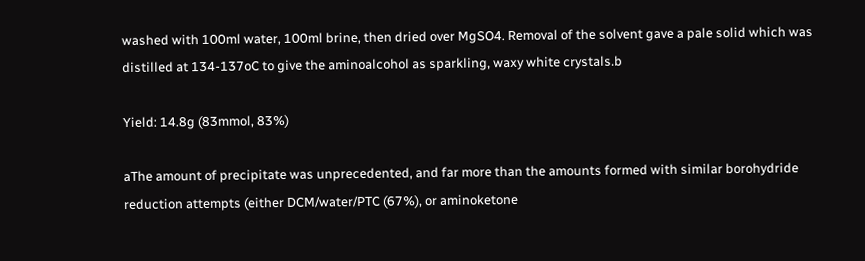washed with 100ml water, 100ml brine, then dried over MgSO4. Removal of the solvent gave a pale solid which was distilled at 134-137oC to give the aminoalcohol as sparkling, waxy white crystals.b

Yield: 14.8g (83mmol, 83%)

aThe amount of precipitate was unprecedented, and far more than the amounts formed with similar borohydride reduction attempts (either DCM/water/PTC (67%), or aminoketone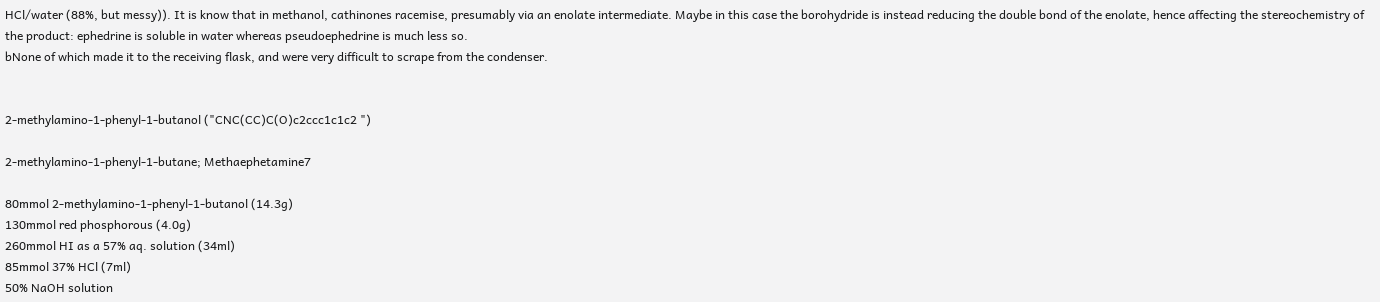HCl/water (88%, but messy)). It is know that in methanol, cathinones racemise, presumably via an enolate intermediate. Maybe in this case the borohydride is instead reducing the double bond of the enolate, hence affecting the stereochemistry of the product: ephedrine is soluble in water whereas pseudoephedrine is much less so.
bNone of which made it to the receiving flask, and were very difficult to scrape from the condenser.


2-methylamino-1-phenyl-1-butanol ("CNC(CC)C(O)c2ccc1c1c2 ")

2-methylamino-1-phenyl-1-butane; Methaephetamine7

80mmol 2-methylamino-1-phenyl-1-butanol (14.3g)
130mmol red phosphorous (4.0g)
260mmol HI as a 57% aq. solution (34ml)
85mmol 37% HCl (7ml)
50% NaOH solution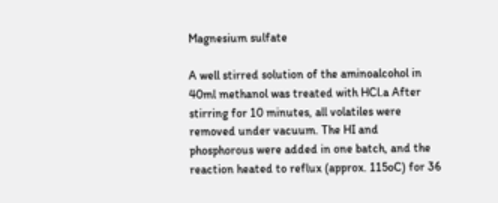Magnesium sulfate

A well stirred solution of the aminoalcohol in 40ml methanol was treated with HCl.a After stirring for 10 minutes, all volatiles were removed under vacuum. The HI and phosphorous were added in one batch, and the reaction heated to reflux (approx. 115oC) for 36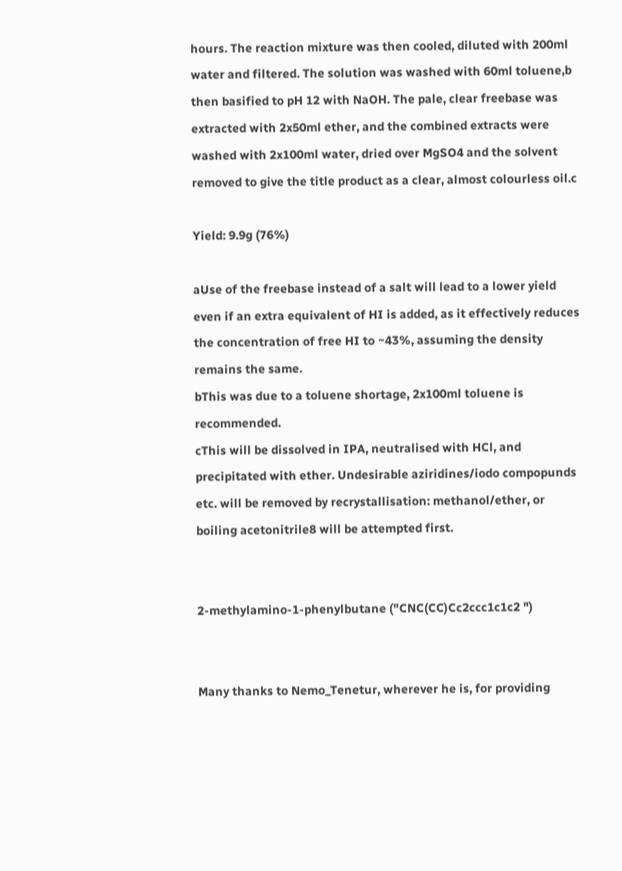hours. The reaction mixture was then cooled, diluted with 200ml water and filtered. The solution was washed with 60ml toluene,b then basified to pH 12 with NaOH. The pale, clear freebase was extracted with 2x50ml ether, and the combined extracts were washed with 2x100ml water, dried over MgSO4 and the solvent removed to give the title product as a clear, almost colourless oil.c

Yield: 9.9g (76%)

aUse of the freebase instead of a salt will lead to a lower yield even if an extra equivalent of HI is added, as it effectively reduces the concentration of free HI to ~43%, assuming the density remains the same.
bThis was due to a toluene shortage, 2x100ml toluene is recommended.
cThis will be dissolved in IPA, neutralised with HCl, and precipitated with ether. Undesirable aziridines/iodo compopunds etc. will be removed by recrystallisation: methanol/ether, or boiling acetonitrile8 will be attempted first.


2-methylamino-1-phenylbutane ("CNC(CC)Cc2ccc1c1c2 ")


Many thanks to Nemo_Tenetur, wherever he is, for providing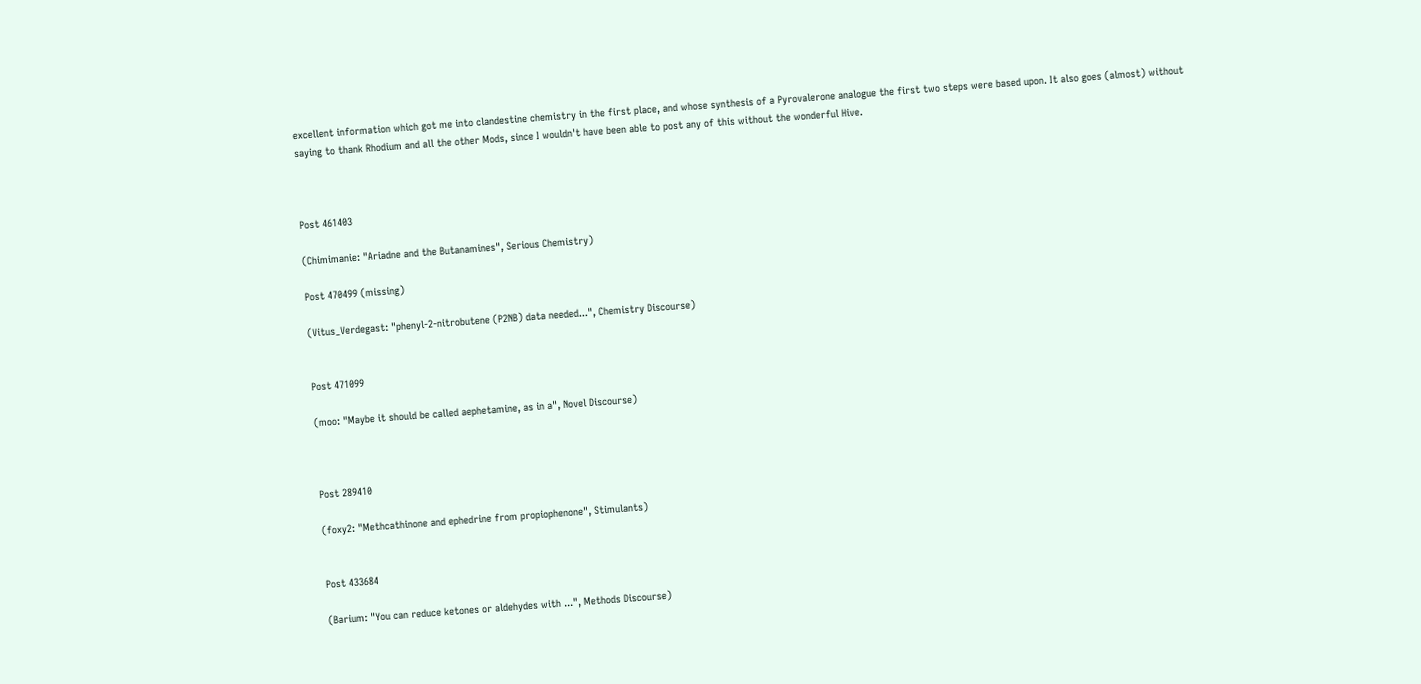excellent information which got me into clandestine chemistry in the first place, and whose synthesis of a Pyrovalerone analogue the first two steps were based upon. It also goes (almost) without saying to thank Rhodium and all the other Mods, since I wouldn't have been able to post any of this without the wonderful Hive.



Post 461403

(Chimimanie: "Ariadne and the Butanamines", Serious Chemistry)

Post 470499 (missing)

(Vitus_Verdegast: "phenyl-2-nitrobutene (P2NB) data needed...", Chemistry Discourse)


Post 471099

(moo: "Maybe it should be called aephetamine, as in a", Novel Discourse)



Post 289410

(foxy2: "Methcathinone and ephedrine from propiophenone", Stimulants)


Post 433684

(Barium: "You can reduce ketones or aldehydes with ...", Methods Discourse)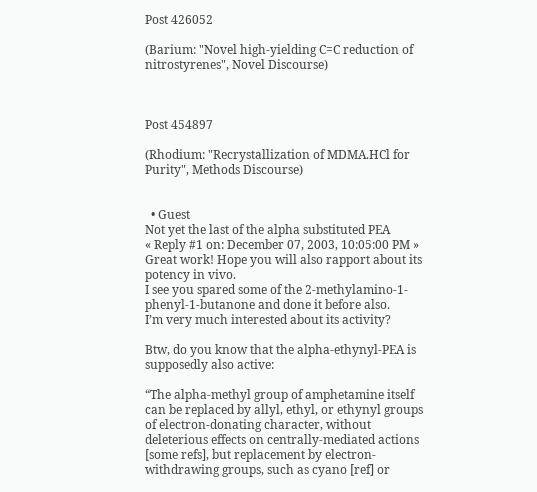Post 426052

(Barium: "Novel high-yielding C=C reduction of nitrostyrenes", Novel Discourse)



Post 454897

(Rhodium: "Recrystallization of MDMA.HCl for Purity", Methods Discourse)


  • Guest
Not yet the last of the alpha substituted PEA
« Reply #1 on: December 07, 2003, 10:05:00 PM »
Great work! Hope you will also rapport about its potency in vivo.
I see you spared some of the 2-methylamino-1-phenyl-1-butanone and done it before also.
I’m very much interested about its activity?

Btw, do you know that the alpha-ethynyl-PEA is supposedly also active:

“The alpha-methyl group of amphetamine itself can be replaced by allyl, ethyl, or ethynyl groups of electron-donating character, without deleterious effects on centrally-mediated actions [some refs], but replacement by electron-withdrawing groups, such as cyano [ref] or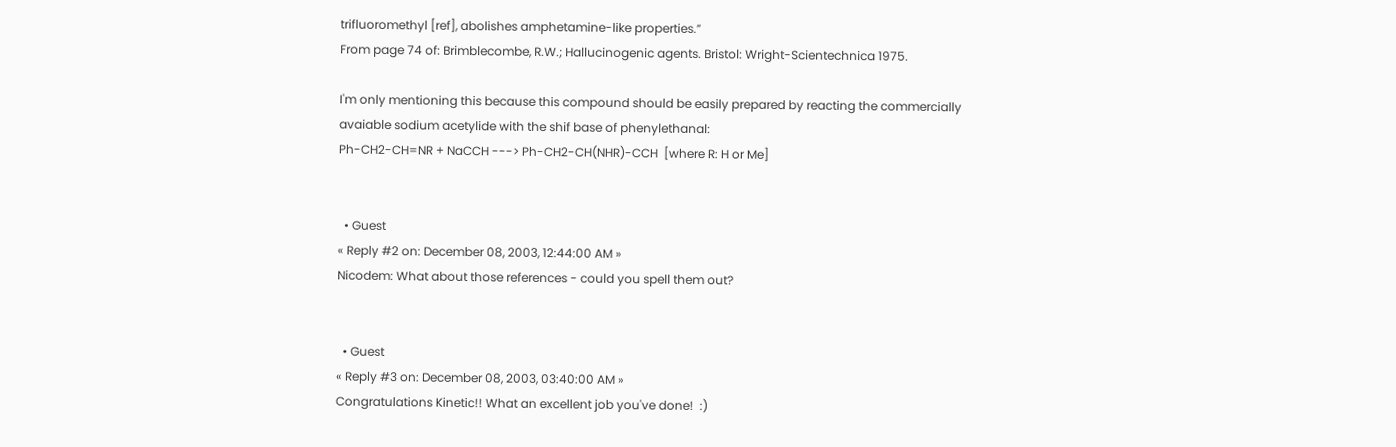trifluoromethyl [ref], abolishes amphetamine-like properties.”
From page 74 of: Brimblecombe, R.W.; Hallucinogenic agents. Bristol: Wright-Scientechnica 1975.

I'm only mentioning this because this compound should be easily prepared by reacting the commercially avaiable sodium acetylide with the shif base of phenylethanal:
Ph-CH2-CH=NR + NaCCH ---> Ph-CH2-CH(NHR)-CCH  [where R: H or Me]


  • Guest
« Reply #2 on: December 08, 2003, 12:44:00 AM »
Nicodem: What about those references - could you spell them out?


  • Guest
« Reply #3 on: December 08, 2003, 03:40:00 AM »
Congratulations Kinetic!! What an excellent job you've done!  :)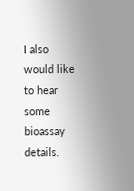I also would like to hear some bioassay details.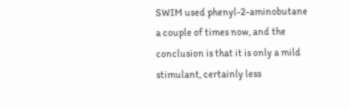SWIM used phenyl-2-aminobutane a couple of times now, and the conclusion is that it is only a mild stimulant, certainly less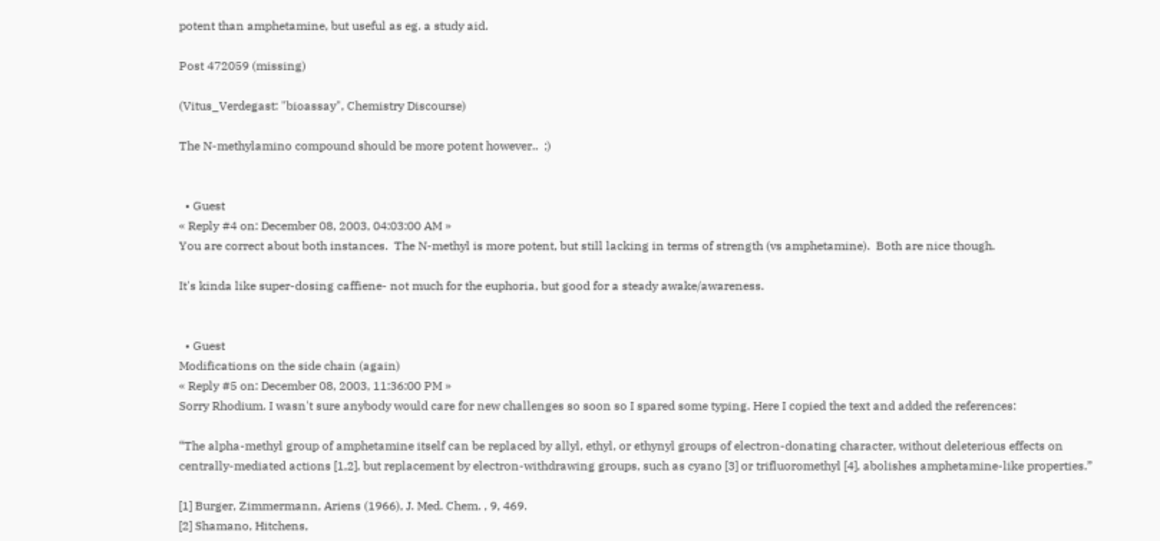potent than amphetamine, but useful as eg. a study aid.

Post 472059 (missing)

(Vitus_Verdegast: "bioassay", Chemistry Discourse)

The N-methylamino compound should be more potent however..  ;)


  • Guest
« Reply #4 on: December 08, 2003, 04:03:00 AM »
You are correct about both instances.  The N-methyl is more potent, but still lacking in terms of strength (vs amphetamine).  Both are nice though.

It's kinda like super-dosing caffiene- not much for the euphoria, but good for a steady awake/awareness.


  • Guest
Modifications on the side chain (again)
« Reply #5 on: December 08, 2003, 11:36:00 PM »
Sorry Rhodium. I wasn't sure anybody would care for new challenges so soon so I spared some typing. Here I copied the text and added the references:

“The alpha-methyl group of amphetamine itself can be replaced by allyl, ethyl, or ethynyl groups of electron-donating character, without deleterious effects on centrally-mediated actions [1,2], but replacement by electron-withdrawing groups, such as cyano [3] or trifluoromethyl [4], abolishes amphetamine-like properties.”

[1] Burger, Zimmermann, Ariens (1966), J. Med. Chem. , 9, 469.
[2] Shamano, Hitchens,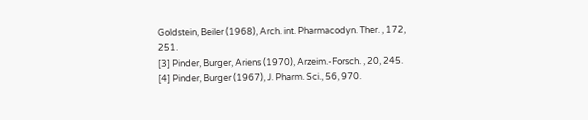Goldstein, Beiler (1968), Arch. int. Pharmacodyn. Ther. , 172, 251.
[3] Pinder, Burger, Ariens (1970), Arzeim.-Forsch. , 20, 245.
[4] Pinder, Burger (1967), J. Pharm. Sci., 56, 970.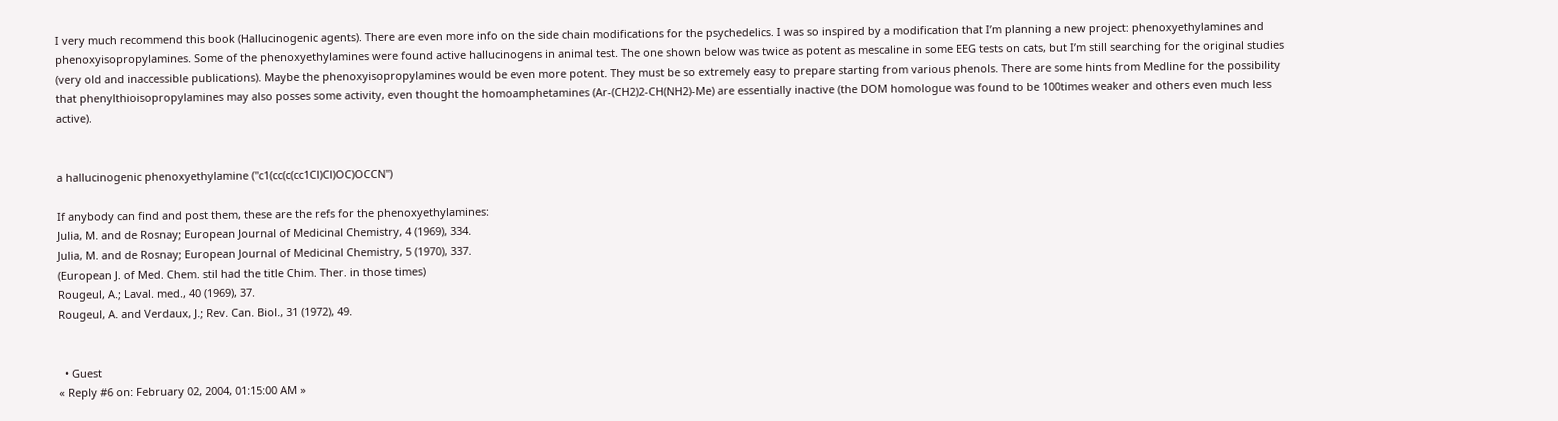I very much recommend this book (Hallucinogenic agents). There are even more info on the side chain modifications for the psychedelics. I was so inspired by a modification that I’m planning a new project: phenoxyethylamines and phenoxyisopropylamines. Some of the phenoxyethylamines were found active hallucinogens in animal test. The one shown below was twice as potent as mescaline in some EEG tests on cats, but I’m still searching for the original studies (very old and inaccessible publications). Maybe the phenoxyisopropylamines would be even more potent. They must be so extremely easy to prepare starting from various phenols. There are some hints from Medline for the possibility that phenylthioisopropylamines may also posses some activity, even thought the homoamphetamines (Ar-(CH2)2-CH(NH2)-Me) are essentially inactive (the DOM homologue was found to be 100times weaker and others even much less active).


a hallucinogenic phenoxyethylamine ("c1(cc(c(cc1Cl)Cl)OC)OCCN")

If anybody can find and post them, these are the refs for the phenoxyethylamines:
Julia, M. and de Rosnay; European Journal of Medicinal Chemistry, 4 (1969), 334.
Julia, M. and de Rosnay; European Journal of Medicinal Chemistry, 5 (1970), 337.
(European J. of Med. Chem. stil had the title Chim. Ther. in those times)
Rougeul, A.; Laval. med., 40 (1969), 37.
Rougeul, A. and Verdaux, J.; Rev. Can. Biol., 31 (1972), 49.


  • Guest
« Reply #6 on: February 02, 2004, 01:15:00 AM »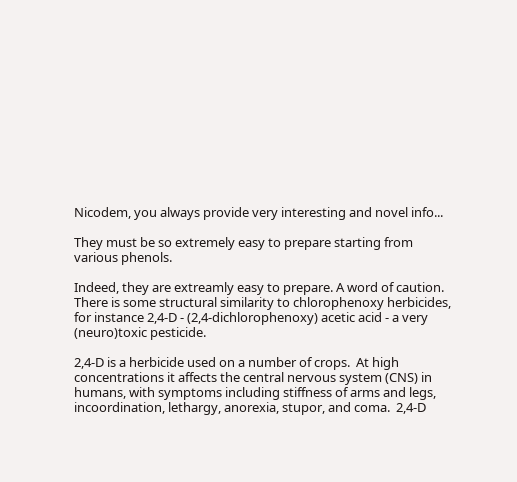Nicodem, you always provide very interesting and novel info...

They must be so extremely easy to prepare starting from various phenols.

Indeed, they are extreamly easy to prepare. A word of caution. There is some structural similarity to chlorophenoxy herbicides, for instance 2,4-D - (2,4-dichlorophenoxy) acetic acid - a very (neuro)toxic pesticide.

2,4-D is a herbicide used on a number of crops.  At high concentrations it affects the central nervous system (CNS) in humans, with symptoms including stiffness of arms and legs, incoordination, lethargy, anorexia, stupor, and coma.  2,4-D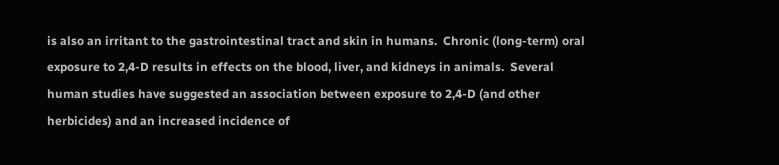is also an irritant to the gastrointestinal tract and skin in humans.  Chronic (long-term) oral exposure to 2,4-D results in effects on the blood, liver, and kidneys in animals.  Several human studies have suggested an association between exposure to 2,4-D (and other herbicides) and an increased incidence of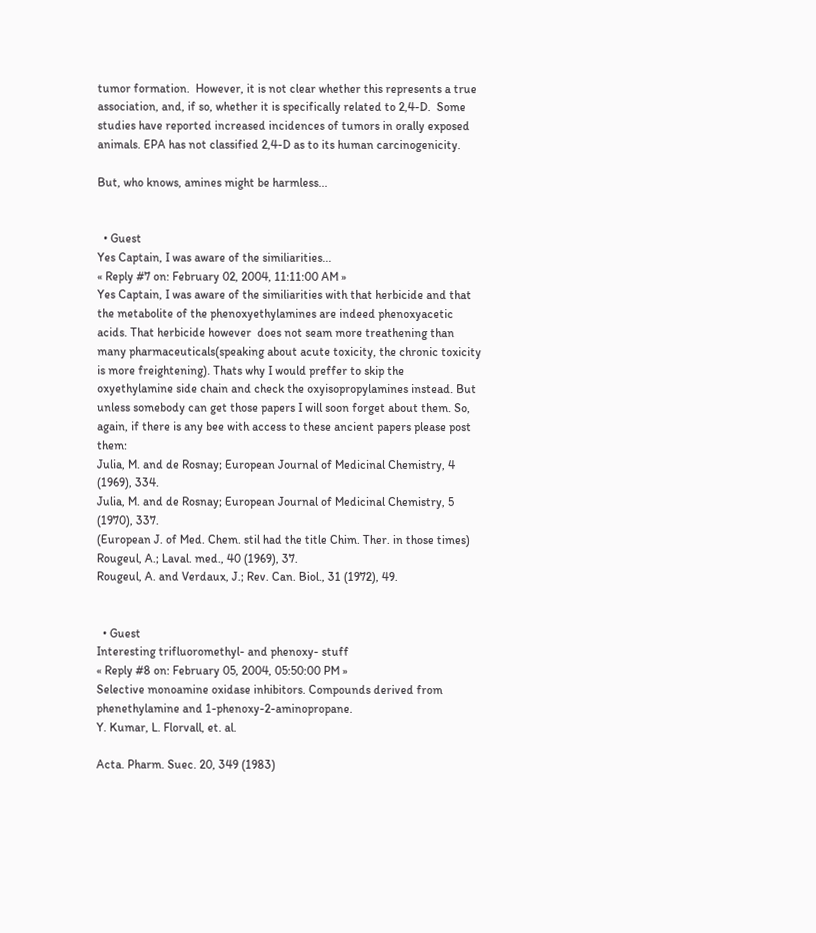tumor formation.  However, it is not clear whether this represents a true association, and, if so, whether it is specifically related to 2,4-D.  Some studies have reported increased incidences of tumors in orally exposed animals. EPA has not classified 2,4-D as to its human carcinogenicity.

But, who knows, amines might be harmless...


  • Guest
Yes Captain, I was aware of the similiarities...
« Reply #7 on: February 02, 2004, 11:11:00 AM »
Yes Captain, I was aware of the similiarities with that herbicide and that the metabolite of the phenoxyethylamines are indeed phenoxyacetic acids. That herbicide however  does not seam more treathening than many pharmaceuticals(speaking about acute toxicity, the chronic toxicity is more freightening). Thats why I would preffer to skip the oxyethylamine side chain and check the oxyisopropylamines instead. But unless somebody can get those papers I will soon forget about them. So, again, if there is any bee with access to these ancient papers please post them:
Julia, M. and de Rosnay; European Journal of Medicinal Chemistry, 4 (1969), 334.
Julia, M. and de Rosnay; European Journal of Medicinal Chemistry, 5 (1970), 337.
(European J. of Med. Chem. stil had the title Chim. Ther. in those times)
Rougeul, A.; Laval. med., 40 (1969), 37.
Rougeul, A. and Verdaux, J.; Rev. Can. Biol., 31 (1972), 49.


  • Guest
Interesting trifluoromethyl- and phenoxy- stuff
« Reply #8 on: February 05, 2004, 05:50:00 PM »
Selective monoamine oxidase inhibitors. Compounds derived from phenethylamine and 1-phenoxy-2-aminopropane.
Y. Kumar, L. Florvall, et. al.

Acta. Pharm. Suec. 20, 349 (1983)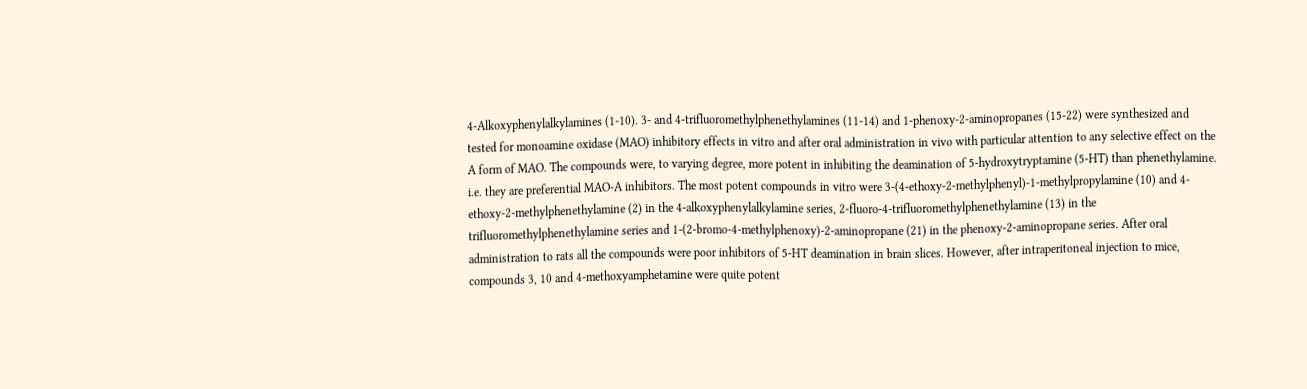4-Alkoxyphenylalkylamines (1-10). 3- and 4-trifluoromethylphenethylamines (11-14) and 1-phenoxy-2-aminopropanes (15-22) were synthesized and tested for monoamine oxidase (MAO) inhibitory effects in vitro and after oral administration in vivo with particular attention to any selective effect on the A form of MAO. The compounds were, to varying degree, more potent in inhibiting the deamination of 5-hydroxytryptamine (5-HT) than phenethylamine. i.e. they are preferential MAO-A inhibitors. The most potent compounds in vitro were 3-(4-ethoxy-2-methylphenyl)-1-methylpropylamine (10) and 4-ethoxy-2-methylphenethylamine (2) in the 4-alkoxyphenylalkylamine series, 2-fluoro-4-trifluoromethylphenethylamine (13) in the trifluoromethylphenethylamine series and 1-(2-bromo-4-methylphenoxy)-2-aminopropane (21) in the phenoxy-2-aminopropane series. After oral administration to rats all the compounds were poor inhibitors of 5-HT deamination in brain slices. However, after intraperitoneal injection to mice, compounds 3, 10 and 4-methoxyamphetamine were quite potent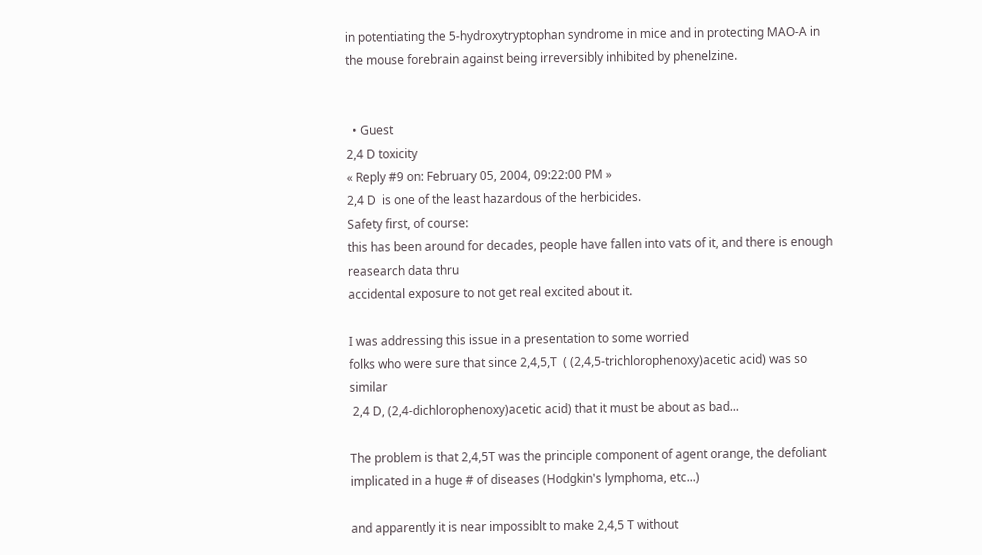in potentiating the 5-hydroxytryptophan syndrome in mice and in protecting MAO-A in the mouse forebrain against being irreversibly inhibited by phenelzine.


  • Guest
2,4 D toxicity
« Reply #9 on: February 05, 2004, 09:22:00 PM »
2,4 D  is one of the least hazardous of the herbicides.
Safety first, of course:
this has been around for decades, people have fallen into vats of it, and there is enough reasearch data thru
accidental exposure to not get real excited about it.

I was addressing this issue in a presentation to some worried
folks who were sure that since 2,4,5,T  ( (2,4,5-trichlorophenoxy)acetic acid) was so similar
 2,4 D, (2,4-dichlorophenoxy)acetic acid) that it must be about as bad...

The problem is that 2,4,5T was the principle component of agent orange, the defoliant implicated in a huge # of diseases (Hodgkin's lymphoma, etc...)

and apparently it is near impossiblt to make 2,4,5 T without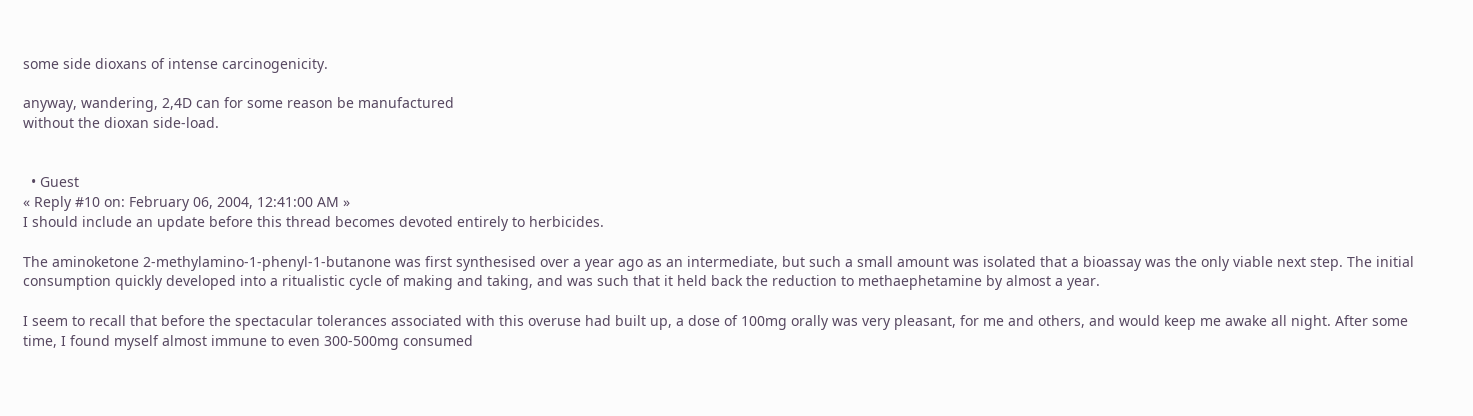some side dioxans of intense carcinogenicity.

anyway, wandering, 2,4D can for some reason be manufactured
without the dioxan side-load.


  • Guest
« Reply #10 on: February 06, 2004, 12:41:00 AM »
I should include an update before this thread becomes devoted entirely to herbicides.

The aminoketone 2-methylamino-1-phenyl-1-butanone was first synthesised over a year ago as an intermediate, but such a small amount was isolated that a bioassay was the only viable next step. The initial consumption quickly developed into a ritualistic cycle of making and taking, and was such that it held back the reduction to methaephetamine by almost a year.

I seem to recall that before the spectacular tolerances associated with this overuse had built up, a dose of 100mg orally was very pleasant, for me and others, and would keep me awake all night. After some time, I found myself almost immune to even 300-500mg consumed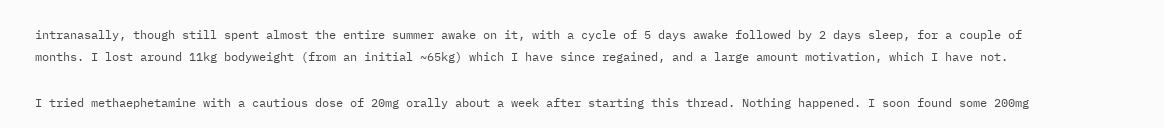intranasally, though still spent almost the entire summer awake on it, with a cycle of 5 days awake followed by 2 days sleep, for a couple of months. I lost around 11kg bodyweight (from an initial ~65kg) which I have since regained, and a large amount motivation, which I have not.

I tried methaephetamine with a cautious dose of 20mg orally about a week after starting this thread. Nothing happened. I soon found some 200mg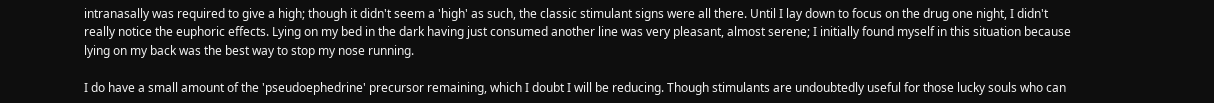intranasally was required to give a high; though it didn't seem a 'high' as such, the classic stimulant signs were all there. Until I lay down to focus on the drug one night, I didn't really notice the euphoric effects. Lying on my bed in the dark having just consumed another line was very pleasant, almost serene; I initially found myself in this situation because lying on my back was the best way to stop my nose running.

I do have a small amount of the 'pseudoephedrine' precursor remaining, which I doubt I will be reducing. Though stimulants are undoubtedly useful for those lucky souls who can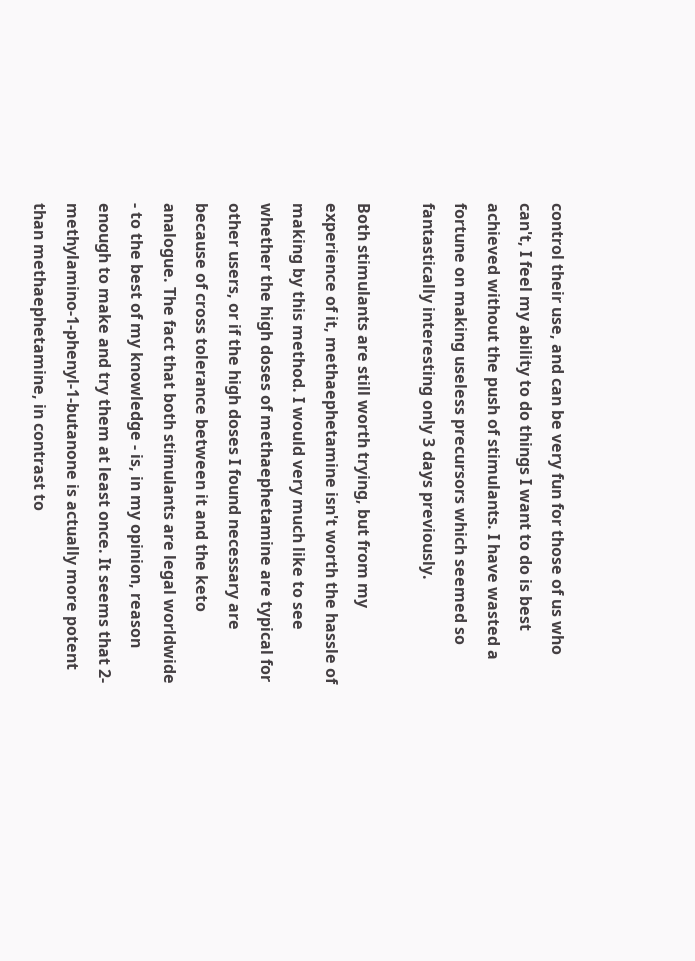control their use, and can be very fun for those of us who can't, I feel my ability to do things I want to do is best achieved without the push of stimulants. I have wasted a fortune on making useless precursors which seemed so fantastically interesting only 3 days previously.

Both stimulants are still worth trying, but from my experience of it, methaephetamine isn't worth the hassle of making by this method. I would very much like to see whether the high doses of methaephetamine are typical for other users, or if the high doses I found necessary are because of cross tolerance between it and the keto analogue. The fact that both stimulants are legal worldwide - to the best of my knowledge - is, in my opinion, reason enough to make and try them at least once. It seems that 2-methylamino-1-phenyl-1-butanone is actually more potent than methaephetamine, in contrast to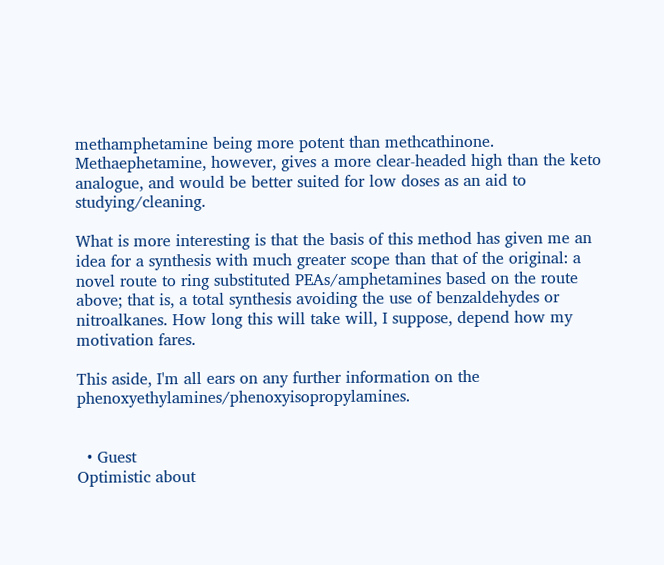methamphetamine being more potent than methcathinone. Methaephetamine, however, gives a more clear-headed high than the keto analogue, and would be better suited for low doses as an aid to studying/cleaning.

What is more interesting is that the basis of this method has given me an idea for a synthesis with much greater scope than that of the original: a novel route to ring substituted PEAs/amphetamines based on the route above; that is, a total synthesis avoiding the use of benzaldehydes or nitroalkanes. How long this will take will, I suppose, depend how my motivation fares.

This aside, I'm all ears on any further information on the phenoxyethylamines/phenoxyisopropylamines.


  • Guest
Optimistic about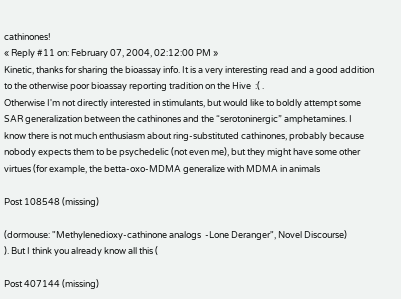cathinones!
« Reply #11 on: February 07, 2004, 02:12:00 PM »
Kinetic, thanks for sharing the bioassay info. It is a very interesting read and a good addition to the otherwise poor bioassay reporting tradition on the Hive  :( .
Otherwise I'm not directly interested in stimulants, but would like to boldly attempt some SAR generalization between the cathinones and the “serotoninergic” amphetamines. I know there is not much enthusiasm about ring-substituted cathinones, probably because nobody expects them to be psychedelic (not even me), but they might have some other virtues (for example, the betta-oxo-MDMA generalize with MDMA in animals

Post 108548 (missing)

(dormouse: "Methylenedioxy-cathinone analogs  -Lone Deranger", Novel Discourse)
). But I think you already know all this (

Post 407144 (missing)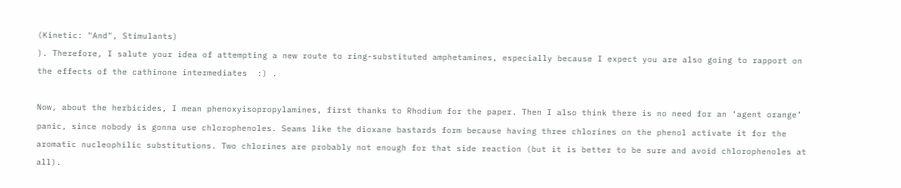(Kinetic: "And", Stimulants)
). Therefore, I salute your idea of attempting a new route to ring-substituted amphetamines, especially because I expect you are also going to rapport on the effects of the cathinone intermediates  :) .

Now, about the herbicides, I mean phenoxyisopropylamines, first thanks to Rhodium for the paper. Then I also think there is no need for an ‘agent orange’ panic, since nobody is gonna use chlorophenoles. Seams like the dioxane bastards form because having three chlorines on the phenol activate it for the aromatic nucleophilic substitutions. Two chlorines are probably not enough for that side reaction (but it is better to be sure and avoid chlorophenoles at all).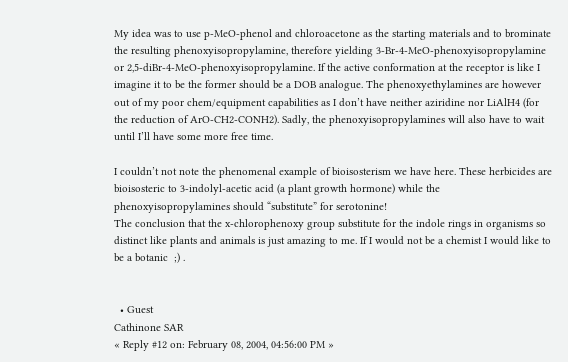My idea was to use p-MeO-phenol and chloroacetone as the starting materials and to brominate the resulting phenoxyisopropylamine, therefore yielding 3-Br-4-MeO-phenoxyisopropylamine or 2,5-diBr-4-MeO-phenoxyisopropylamine. If the active conformation at the receptor is like I imagine it to be the former should be a DOB analogue. The phenoxyethylamines are however out of my poor chem/equipment capabilities as I don’t have neither aziridine nor LiAlH4 (for the reduction of ArO-CH2-CONH2). Sadly, the phenoxyisopropylamines will also have to wait until I’ll have some more free time.

I couldn’t not note the phenomenal example of bioisosterism we have here. These herbicides are bioisosteric to 3-indolyl-acetic acid (a plant growth hormone) while the phenoxyisopropylamines should “substitute” for serotonine!
The conclusion that the x-chlorophenoxy group substitute for the indole rings in organisms so distinct like plants and animals is just amazing to me. If I would not be a chemist I would like to be a botanic  ;) .


  • Guest
Cathinone SAR
« Reply #12 on: February 08, 2004, 04:56:00 PM »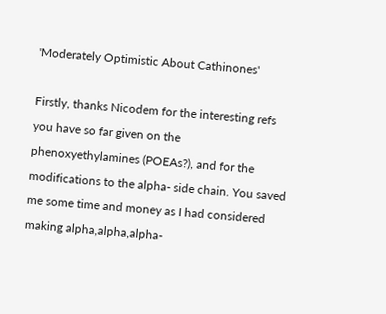'Moderately Optimistic About Cathinones'

Firstly, thanks Nicodem for the interesting refs you have so far given on the phenoxyethylamines (POEAs?), and for the modifications to the alpha- side chain. You saved me some time and money as I had considered making alpha,alpha,alpha-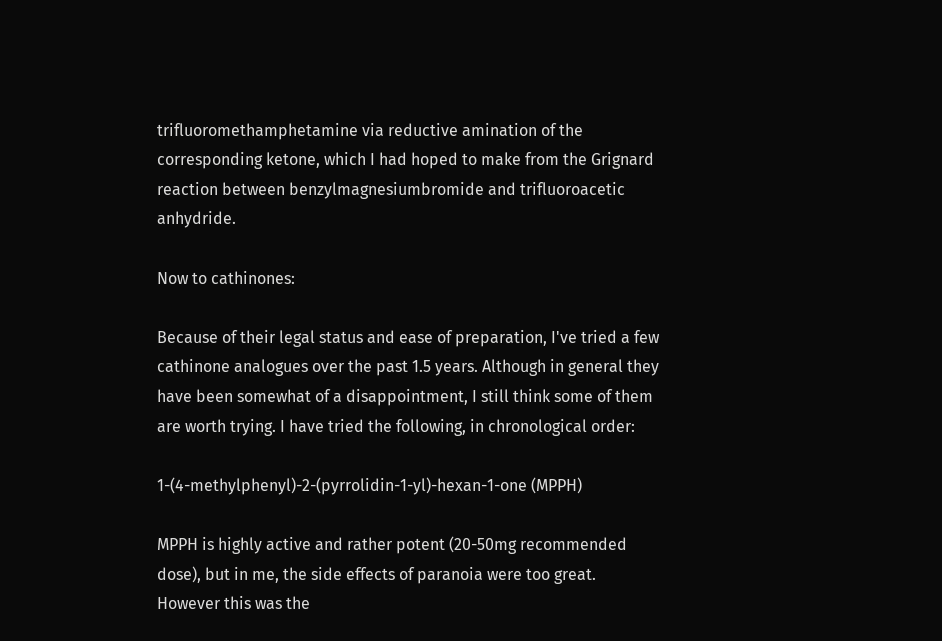trifluoromethamphetamine via reductive amination of the corresponding ketone, which I had hoped to make from the Grignard reaction between benzylmagnesiumbromide and trifluoroacetic anhydride.

Now to cathinones:

Because of their legal status and ease of preparation, I've tried a few cathinone analogues over the past 1.5 years. Although in general they have been somewhat of a disappointment, I still think some of them are worth trying. I have tried the following, in chronological order:

1-(4-methylphenyl)-2-(pyrrolidin-1-yl)-hexan-1-one (MPPH)

MPPH is highly active and rather potent (20-50mg recommended dose), but in me, the side effects of paranoia were too great. However this was the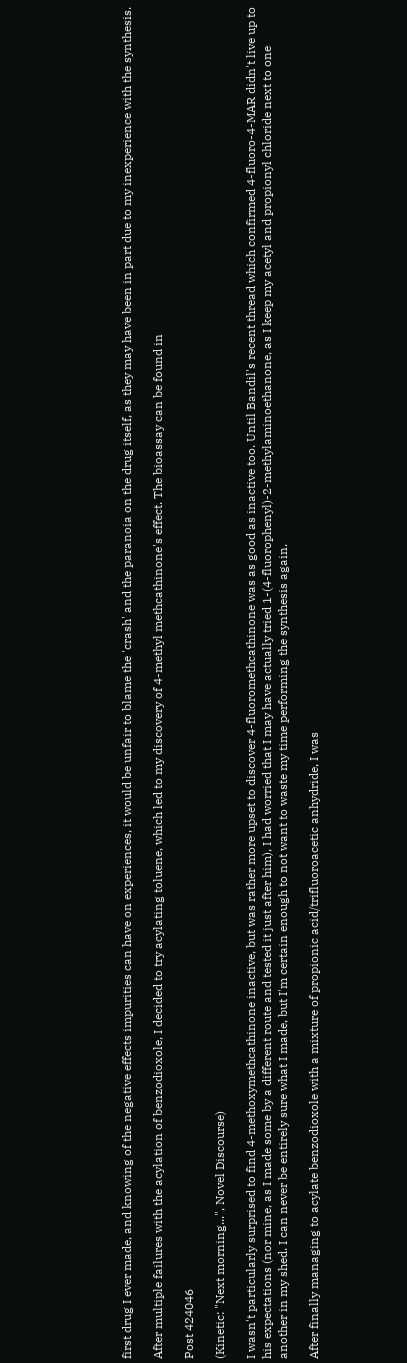first drug I ever made, and knowing of the negative effects impurities can have on experiences, it would be unfair to blame the 'crash' and the paranoia on the drug itself, as they may have been in part due to my inexperience with the synthesis.

After multiple failures with the acylation of benzodioxole, I decided to try acylating toluene, which led to my discovery of 4-methyl methcathinone's effect. The bioassay can be found in

Post 424046

(Kinetic: "Next morning...", Novel Discourse)

I wasn't particularly surprised to find 4-methoxymethcathinone inactive, but was rather more upset to discover 4-fluoromethcathinone was as good as inactive too. Until Bandil's recent thread which confirmed 4-fluoro-4-MAR didn't live up to his expectations (nor mine, as I made some by a different route and tested it just after him), I had worried that I may have actually tried 1-(4-fluorophenyl)-2-methylaminoethanone, as I keep my acetyl and propionyl chloride next to one another in my shed. I can never be entirely sure what I made, but I'm certain enough to not want to waste my time performing the synthesis again.

After finally managing to acylate benzodioxole with a mixture of propionic acid/trifluoroacetic anhydride, I was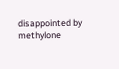disappointed by methylone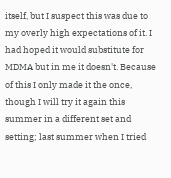itself, but I suspect this was due to my overly high expectations of it. I had hoped it would substitute for MDMA but in me it doesn't. Because of this I only made it the once, though I will try it again this summer in a different set and setting; last summer when I tried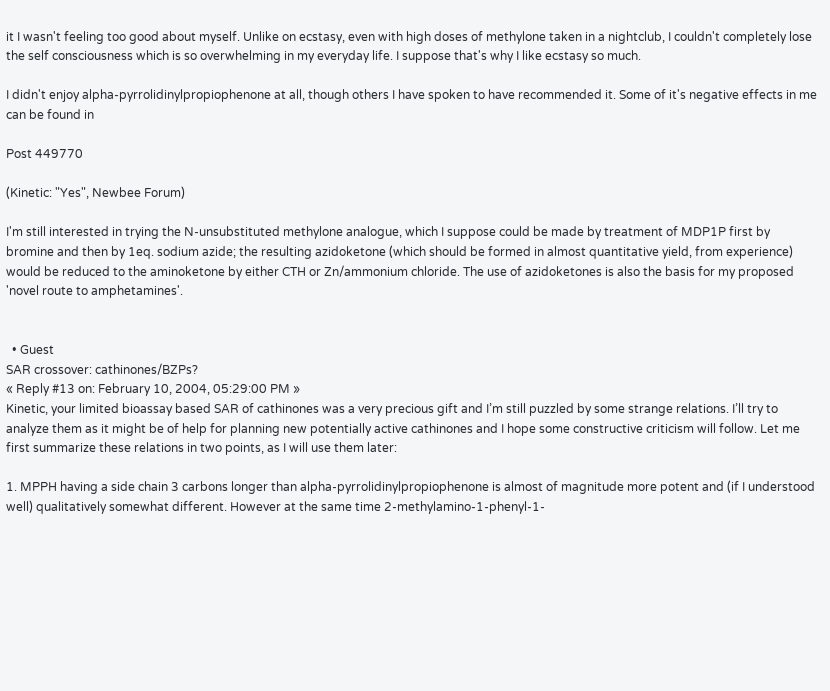it I wasn't feeling too good about myself. Unlike on ecstasy, even with high doses of methylone taken in a nightclub, I couldn't completely lose the self consciousness which is so overwhelming in my everyday life. I suppose that's why I like ecstasy so much.

I didn't enjoy alpha-pyrrolidinylpropiophenone at all, though others I have spoken to have recommended it. Some of it's negative effects in me can be found in

Post 449770

(Kinetic: "Yes", Newbee Forum)

I'm still interested in trying the N-unsubstituted methylone analogue, which I suppose could be made by treatment of MDP1P first by bromine and then by 1eq. sodium azide; the resulting azidoketone (which should be formed in almost quantitative yield, from experience) would be reduced to the aminoketone by either CTH or Zn/ammonium chloride. The use of azidoketones is also the basis for my proposed 'novel route to amphetamines'.


  • Guest
SAR crossover: cathinones/BZPs?
« Reply #13 on: February 10, 2004, 05:29:00 PM »
Kinetic, your limited bioassay based SAR of cathinones was a very precious gift and I’m still puzzled by some strange relations. I’ll try to analyze them as it might be of help for planning new potentially active cathinones and I hope some constructive criticism will follow. Let me first summarize these relations in two points, as I will use them later:

1. MPPH having a side chain 3 carbons longer than alpha-pyrrolidinylpropiophenone is almost of magnitude more potent and (if I understood well) qualitatively somewhat different. However at the same time 2-methylamino-1-phenyl-1-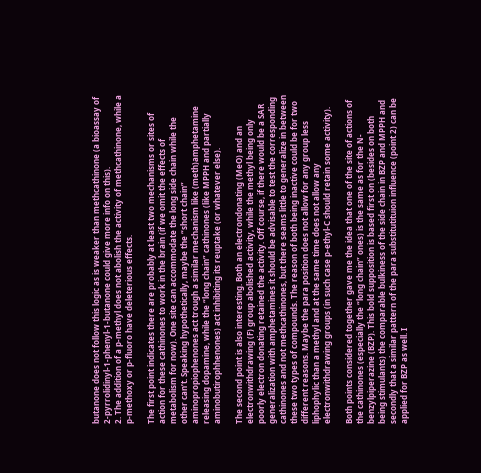butanone does not follow this logic as is weaker than methcathinone (a bioassay of 2-pyrrolidinyl-1-phenyl-1-butanone could give more info on this).
2. The addition of a p-methyl does not abolish the activity of methcathinone, while a p-methoxy or p-fluoro have deleterious effects.

The first point indicates there are probably at least two mechanisms or sites of action for these cathinones to work in the brain (if we omit the effects of metabolism for now). One site can accommodate the long side chain while the other can’t. Speaking hypothetically, maybe the “short chain” aminopropiophenones act trough a similar mechanism like (meth)amphetamine releasing dopamine, while the “long chain” cathinones (like MPPH and partially aminobutirophhenones) act inhibiting its reuptake (or whatever else).

The second point is also interesting. Both an electrondonating (MeO) and an electronwithdrawing (F) group abolished activity, while the methyl being only poorly electron donating retained the activity. Off course, if there would be a SAR generalization with amphetamines it should be advisable to test the corresponding cathinones and not methcathinones, but there seams little to generalize in between these two types of compounds. The reason of both being inactive could be for two different reasons. Maybe the para position does not allow for any group less liphophylic than a methyl and at the same time does not allow any electronwithdrawing groups (in such case p-ethyl-C should retain some activity).

Both points considered together gave me the idea that one of the site of actions of the cathinones (especially the “long chain” ones) is the same as for the N-benzylpiperazine (BZP). This bold supposition is based first on (besides on both being stimulants) the comparable bulkiness of the side chain in BZP and MPPH and secondly that a similar pattern of the para substitutituion influence (point 2) can be applied for BZP as well. I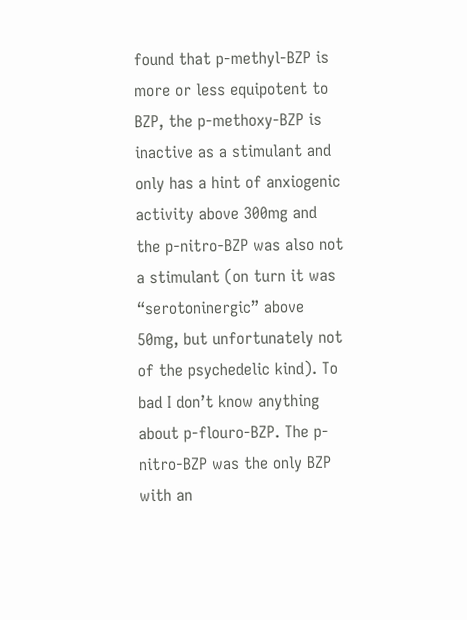found that p-methyl-BZP is more or less equipotent to BZP, the p-methoxy-BZP is inactive as a stimulant and only has a hint of anxiogenic activity above 300mg and the p-nitro-BZP was also not a stimulant (on turn it was “serotoninergic” above 50mg, but unfortunately not of the psychedelic kind). To bad I don’t know anything about p-flouro-BZP. The p-nitro-BZP was the only BZP with an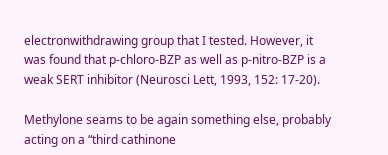electronwithdrawing group that I tested. However, it was found that p-chloro-BZP as well as p-nitro-BZP is a weak SERT inhibitor (Neurosci Lett, 1993, 152: 17-20).

Methylone seams to be again something else, probably acting on a “third cathinone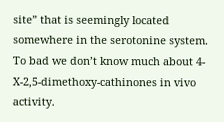site” that is seemingly located somewhere in the serotonine system. To bad we don’t know much about 4-X-2,5-dimethoxy-cathinones in vivo activity.